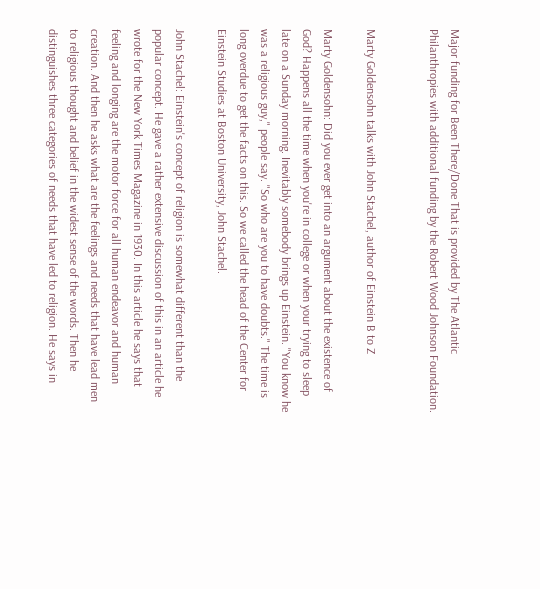Major funding for Been There/Done That is provided by The Atlantic Philanthropies with additional funding by the Robert Wood Johnson Foundation.


Marty Goldensohn talks with John Stachel, author of Einstein B to Z

Marty Goldensohn: Did you ever get into an argument about the existence of God? Happens all the time when you're in college or when your trying to sleep late on a Sunday morning. Inevitably somebody brings up Einstein. "You know he was a religious guy," people say. "So who are you to have doubts." The time is long overdue to get the facts on this. So we called the head of the Center for Einstein Studies at Boston University, John Stachel.

John Stachel: Einstein's concept of religion is somewhat different than the popular concept. He gave a rather extensive discussion of this in an article he wrote for the New York Times Magazine in 1930. In this article he says that feeling and longing are the motor force for all human endeavor and human creation. And then he asks what are the feelings and needs that have lead men to religious thought and belief in the widest sense of the words. Then he distinguishes three categories of needs that have led to religion. He says in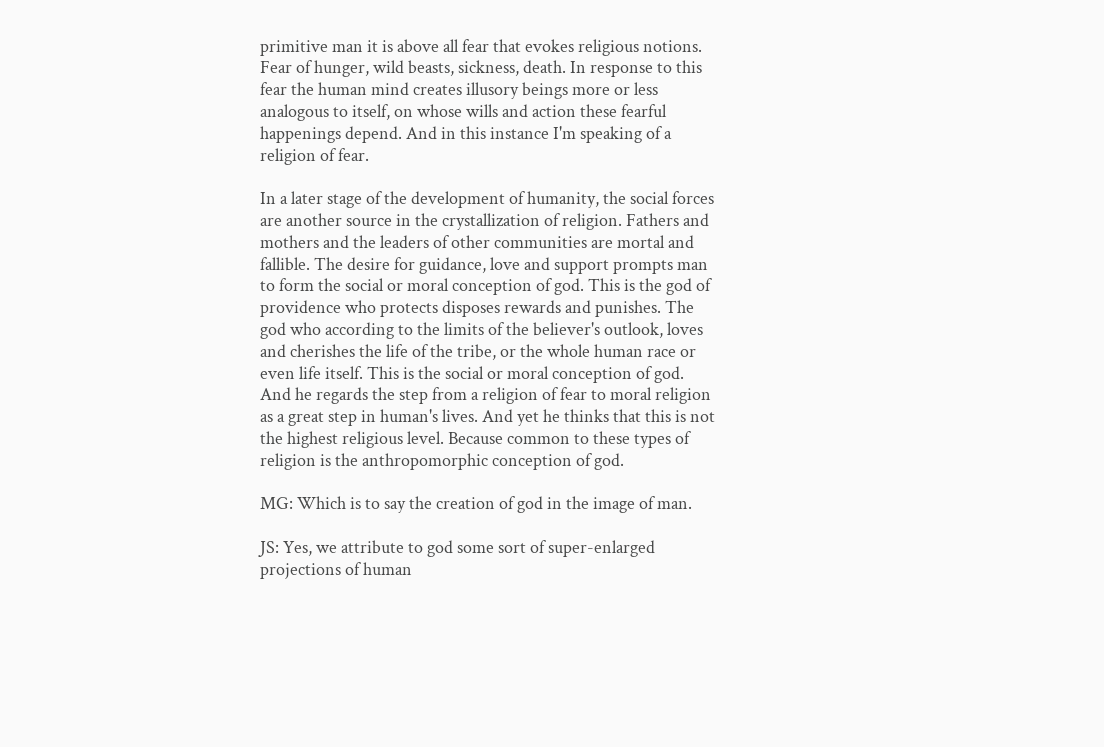primitive man it is above all fear that evokes religious notions. Fear of hunger, wild beasts, sickness, death. In response to this fear the human mind creates illusory beings more or less analogous to itself, on whose wills and action these fearful happenings depend. And in this instance I'm speaking of a religion of fear.

In a later stage of the development of humanity, the social forces are another source in the crystallization of religion. Fathers and mothers and the leaders of other communities are mortal and fallible. The desire for guidance, love and support prompts man to form the social or moral conception of god. This is the god of providence who protects disposes rewards and punishes. The god who according to the limits of the believer's outlook, loves and cherishes the life of the tribe, or the whole human race or even life itself. This is the social or moral conception of god. And he regards the step from a religion of fear to moral religion as a great step in human's lives. And yet he thinks that this is not the highest religious level. Because common to these types of religion is the anthropomorphic conception of god.

MG: Which is to say the creation of god in the image of man.

JS: Yes, we attribute to god some sort of super-enlarged projections of human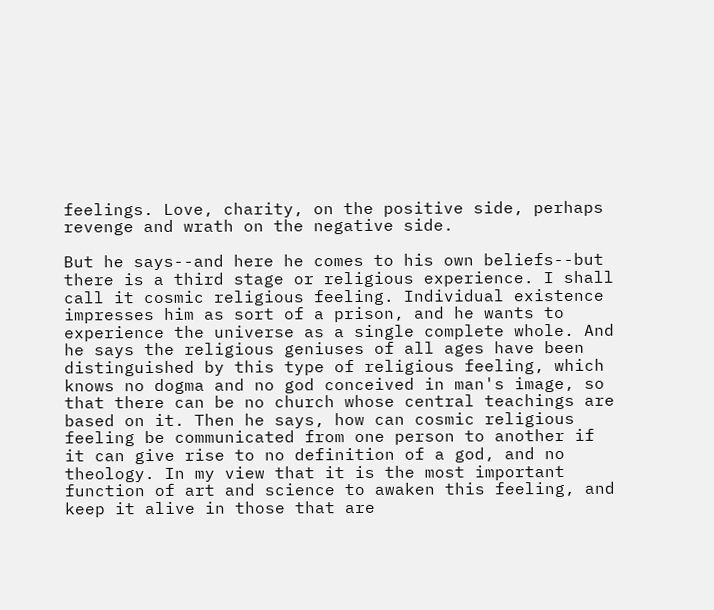feelings. Love, charity, on the positive side, perhaps revenge and wrath on the negative side.

But he says--and here he comes to his own beliefs--but there is a third stage or religious experience. I shall call it cosmic religious feeling. Individual existence impresses him as sort of a prison, and he wants to experience the universe as a single complete whole. And he says the religious geniuses of all ages have been distinguished by this type of religious feeling, which knows no dogma and no god conceived in man's image, so that there can be no church whose central teachings are based on it. Then he says, how can cosmic religious feeling be communicated from one person to another if it can give rise to no definition of a god, and no theology. In my view that it is the most important function of art and science to awaken this feeling, and keep it alive in those that are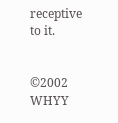receptive to it.


©2002 WHYY